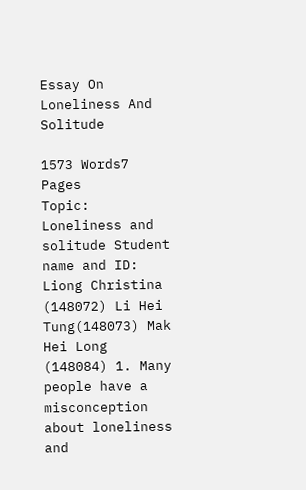Essay On Loneliness And Solitude

1573 Words7 Pages
Topic: Loneliness and solitude Student name and ID: Liong Christina (148072) Li Hei Tung(148073) Mak Hei Long (148084) 1. Many people have a misconception about loneliness and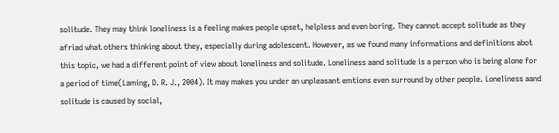solitude. They may think loneliness is a feeling makes people upset, helpless and even boring. They cannot accept solitude as they afriad what others thinking about they, especially during adolescent. However, as we found many informations and definitions abot this topic, we had a different point of view about loneliness and solitude. Loneliness aand solitude is a person who is being alone for a period of time(Laming, D. R. J., 2004). It may makes you under an unpleasant emtions even surround by other people. Loneliness aand solitude is caused by social,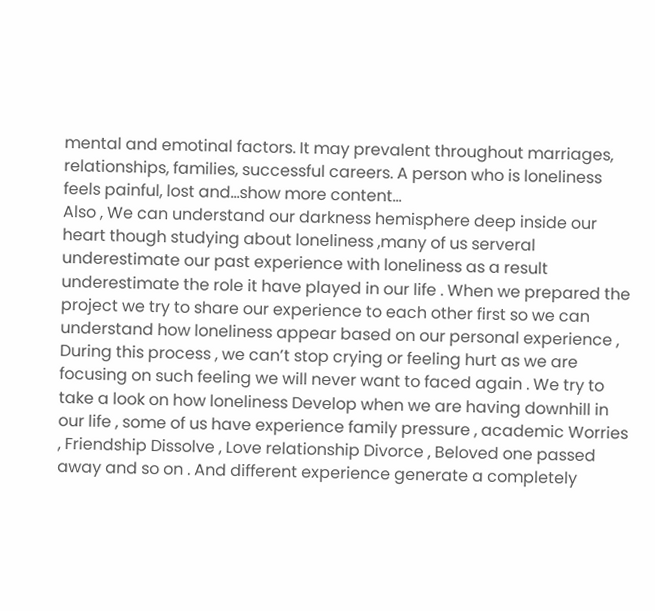mental and emotinal factors. It may prevalent throughout marriages, relationships, families, successful careers. A person who is loneliness feels painful, lost and…show more content…
Also , We can understand our darkness hemisphere deep inside our heart though studying about loneliness ,many of us serveral underestimate our past experience with loneliness as a result underestimate the role it have played in our life . When we prepared the project we try to share our experience to each other first so we can understand how loneliness appear based on our personal experience , During this process , we can’t stop crying or feeling hurt as we are focusing on such feeling we will never want to faced again . We try to take a look on how loneliness Develop when we are having downhill in our life , some of us have experience family pressure , academic Worries , Friendship Dissolve , Love relationship Divorce , Beloved one passed away and so on . And different experience generate a completely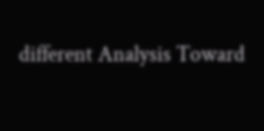different Analysis Toward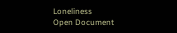Loneliness
Open Document